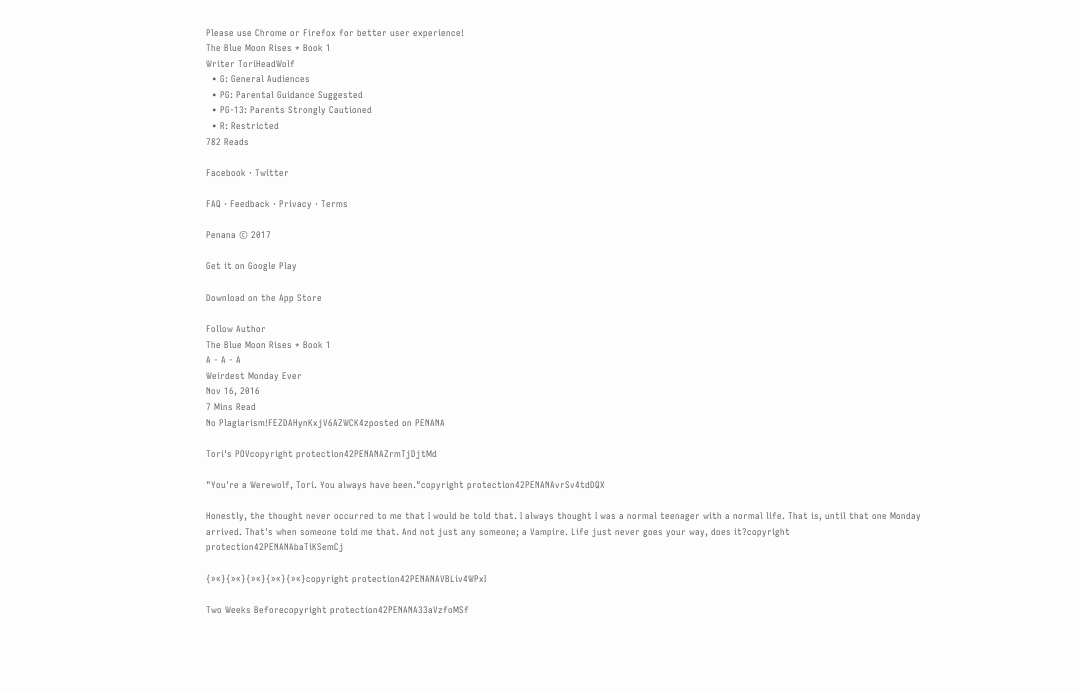Please use Chrome or Firefox for better user experience!
The Blue Moon Rises * Book 1
Writer ToriHeadWolf
  • G: General Audiences
  • PG: Parental Guidance Suggested
  • PG-13: Parents Strongly Cautioned
  • R: Restricted
782 Reads

Facebook · Twitter

FAQ · Feedback · Privacy · Terms

Penana © 2017

Get it on Google Play

Download on the App Store

Follow Author
The Blue Moon Rises * Book 1
A - A - A
Weirdest Monday Ever
Nov 16, 2016
7 Mins Read
No Plagiarism!FEZDAHynKxjV6AZWCK4zposted on PENANA

Tori's POVcopyright protection42PENANAZrmTjDjtMd

"You're a Werewolf, Tori. You always have been."copyright protection42PENANAvrSv4tdDQX

Honestly, the thought never occurred to me that I would be told that. I always thought I was a normal teenager with a normal life. That is, until that one Monday arrived. That's when someone told me that. And not just any someone; a Vampire. Life just never goes your way, does it?copyright protection42PENANAbaTiKSemCj

{»«}{»«}{»«}{»«}{»«}copyright protection42PENANAVBLiv4WPxI

Two Weeks Beforecopyright protection42PENANA33aVzfoMSf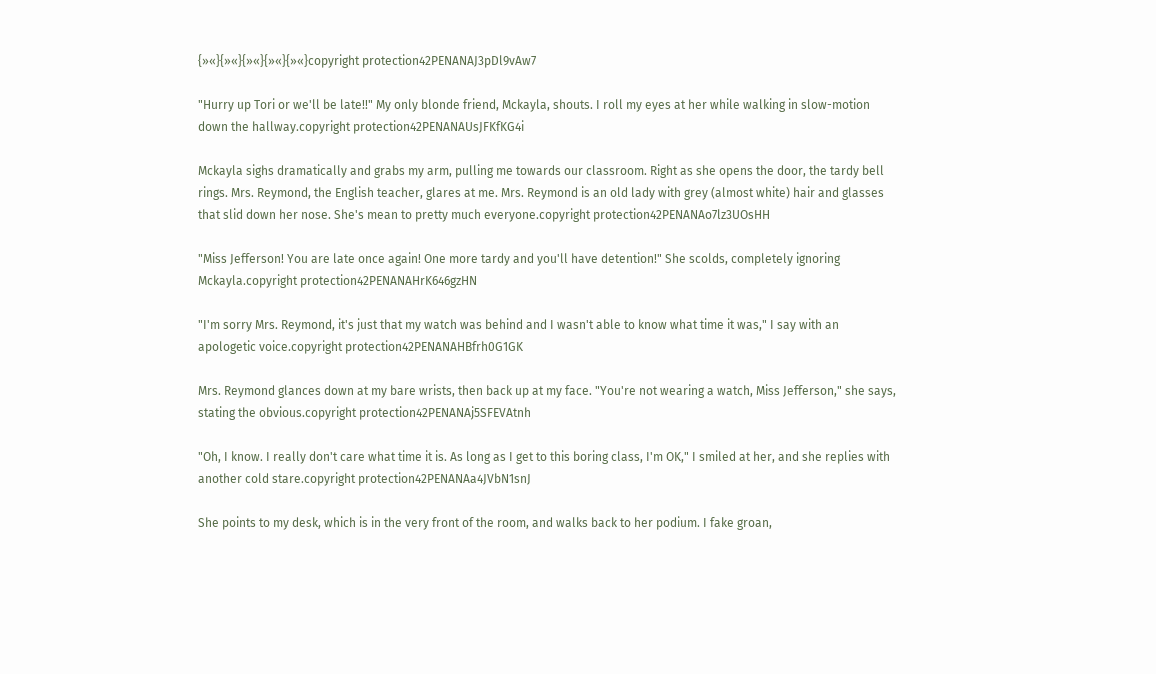{»«}{»«}{»«}{»«}{»«}copyright protection42PENANAJ3pDl9vAw7

"Hurry up Tori or we'll be late!!" My only blonde friend, Mckayla, shouts. I roll my eyes at her while walking in slow-motion down the hallway.copyright protection42PENANAUsJFKfKG4i

Mckayla sighs dramatically and grabs my arm, pulling me towards our classroom. Right as she opens the door, the tardy bell rings. Mrs. Reymond, the English teacher, glares at me. Mrs. Reymond is an old lady with grey (almost white) hair and glasses that slid down her nose. She's mean to pretty much everyone.copyright protection42PENANAo7lz3UOsHH

"Miss Jefferson! You are late once again! One more tardy and you'll have detention!" She scolds, completely ignoring Mckayla.copyright protection42PENANAHrK646gzHN

"I'm sorry Mrs. Reymond, it's just that my watch was behind and I wasn't able to know what time it was," I say with an apologetic voice.copyright protection42PENANAHBfrh0G1GK

Mrs. Reymond glances down at my bare wrists, then back up at my face. "You're not wearing a watch, Miss Jefferson," she says, stating the obvious.copyright protection42PENANAj5SFEVAtnh

"Oh, I know. I really don't care what time it is. As long as I get to this boring class, I'm OK," I smiled at her, and she replies with another cold stare.copyright protection42PENANAa4JVbN1snJ

She points to my desk, which is in the very front of the room, and walks back to her podium. I fake groan,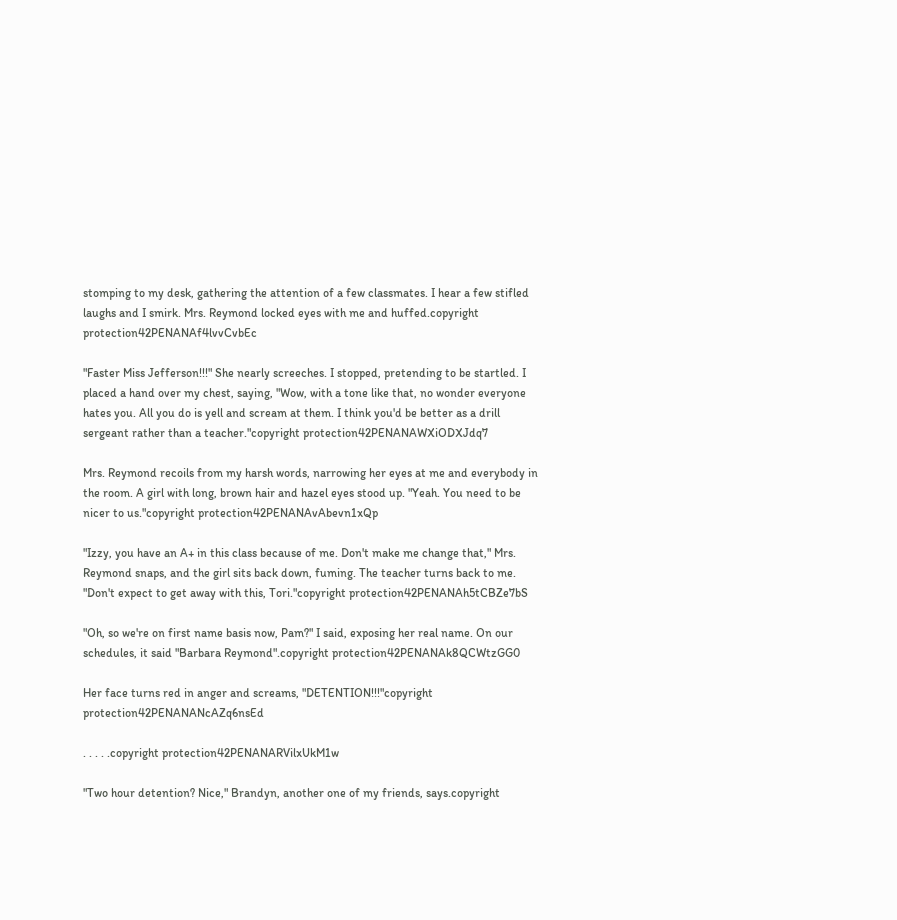stomping to my desk, gathering the attention of a few classmates. I hear a few stifled laughs and I smirk. Mrs. Reymond locked eyes with me and huffed.copyright protection42PENANAf4lvvCvbEc

"Faster Miss Jefferson!!!" She nearly screeches. I stopped, pretending to be startled. I placed a hand over my chest, saying, "Wow, with a tone like that, no wonder everyone hates you. All you do is yell and scream at them. I think you'd be better as a drill sergeant rather than a teacher."copyright protection42PENANAWXiODXJdq7

Mrs. Reymond recoils from my harsh words, narrowing her eyes at me and everybody in the room. A girl with long, brown hair and hazel eyes stood up. "Yeah. You need to be nicer to us."copyright protection42PENANAvAbevn1xQp

"Izzy, you have an A+ in this class because of me. Don't make me change that," Mrs. Reymond snaps, and the girl sits back down, fuming. The teacher turns back to me. "Don't expect to get away with this, Tori."copyright protection42PENANAh5tCBZe7bS

"Oh, so we're on first name basis now, Pam?" I said, exposing her real name. On our schedules, it said "Barbara Reymond".copyright protection42PENANAk8QCWtzGG0

Her face turns red in anger and screams, "DETENTION!!!"copyright protection42PENANANcAZq6nsEd

. . . . .copyright protection42PENANARVilxUkM1w

"Two hour detention? Nice," Brandyn, another one of my friends, says.copyright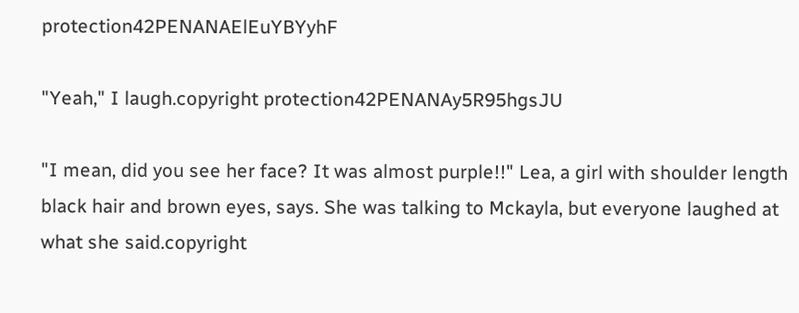protection42PENANAElEuYBYyhF

"Yeah," I laugh.copyright protection42PENANAy5R95hgsJU

"I mean, did you see her face? It was almost purple!!" Lea, a girl with shoulder length black hair and brown eyes, says. She was talking to Mckayla, but everyone laughed at what she said.copyright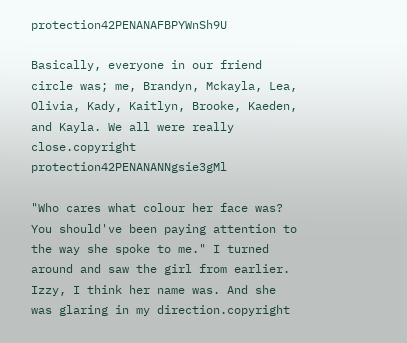protection42PENANAFBPYWnSh9U

Basically, everyone in our friend circle was; me, Brandyn, Mckayla, Lea, Olivia, Kady, Kaitlyn, Brooke, Kaeden, and Kayla. We all were really close.copyright protection42PENANANNgsie3gMl

"Who cares what colour her face was? You should've been paying attention to the way she spoke to me." I turned around and saw the girl from earlier. Izzy, I think her name was. And she was glaring in my direction.copyright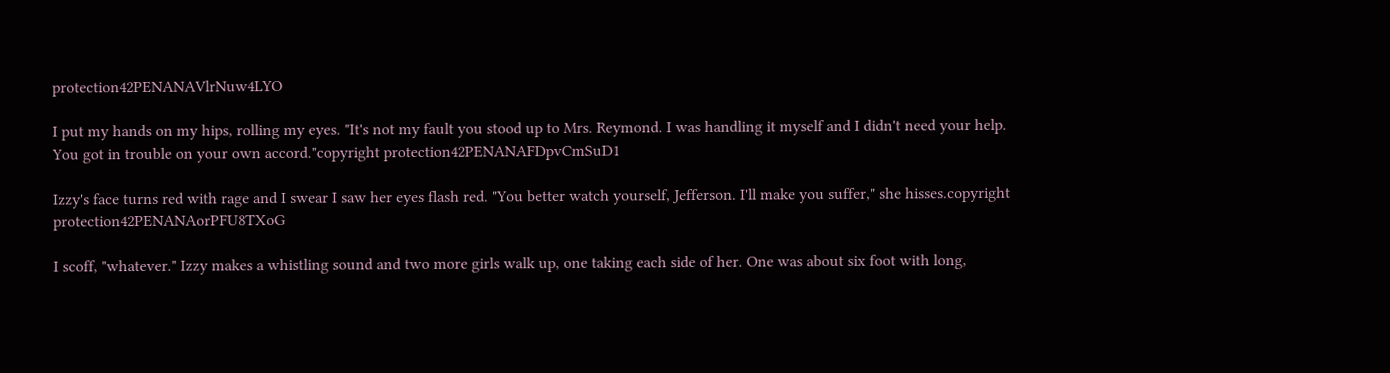protection42PENANAVlrNuw4LYO

I put my hands on my hips, rolling my eyes. "It's not my fault you stood up to Mrs. Reymond. I was handling it myself and I didn't need your help. You got in trouble on your own accord."copyright protection42PENANAFDpvCmSuD1

Izzy's face turns red with rage and I swear I saw her eyes flash red. "You better watch yourself, Jefferson. I'll make you suffer," she hisses.copyright protection42PENANAorPFU8TXoG

I scoff, "whatever." Izzy makes a whistling sound and two more girls walk up, one taking each side of her. One was about six foot with long,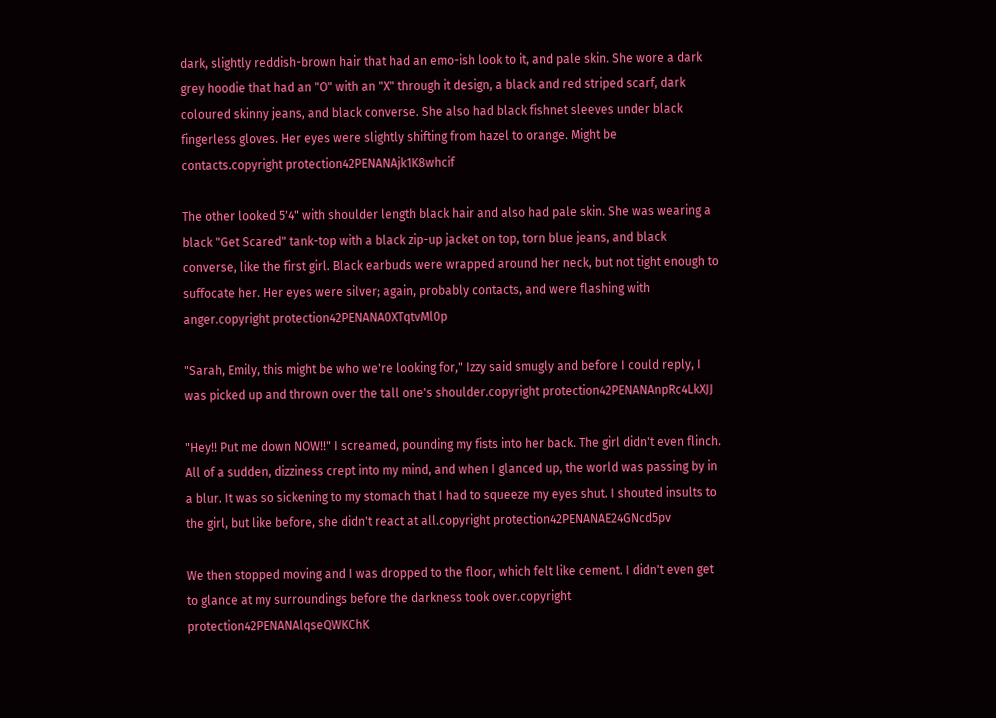dark, slightly reddish-brown hair that had an emo-ish look to it, and pale skin. She wore a dark grey hoodie that had an "O" with an "X" through it design, a black and red striped scarf, dark coloured skinny jeans, and black converse. She also had black fishnet sleeves under black fingerless gloves. Her eyes were slightly shifting from hazel to orange. Might be contacts.copyright protection42PENANAjk1K8whcif

The other looked 5'4" with shoulder length black hair and also had pale skin. She was wearing a black "Get Scared" tank-top with a black zip-up jacket on top, torn blue jeans, and black converse, like the first girl. Black earbuds were wrapped around her neck, but not tight enough to suffocate her. Her eyes were silver; again, probably contacts, and were flashing with anger.copyright protection42PENANA0XTqtvMl0p

"Sarah, Emily, this might be who we're looking for," Izzy said smugly and before I could reply, I was picked up and thrown over the tall one's shoulder.copyright protection42PENANAnpRc4LkXJJ

"Hey!! Put me down NOW!!" I screamed, pounding my fists into her back. The girl didn't even flinch. All of a sudden, dizziness crept into my mind, and when I glanced up, the world was passing by in a blur. It was so sickening to my stomach that I had to squeeze my eyes shut. I shouted insults to the girl, but like before, she didn't react at all.copyright protection42PENANAE24GNcd5pv

We then stopped moving and I was dropped to the floor, which felt like cement. I didn't even get to glance at my surroundings before the darkness took over.copyright protection42PENANAlqseQWKChK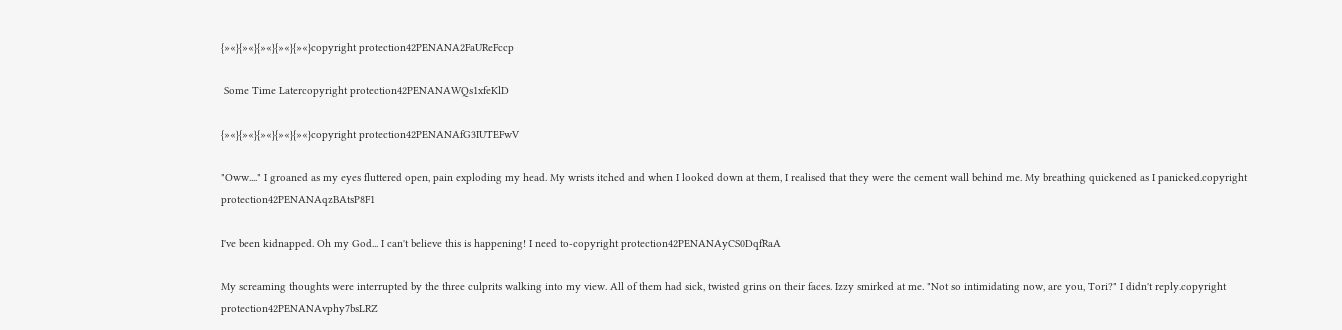{»«}{»«}{»«}{»«}{»«}copyright protection42PENANA2FaUReFccp

 Some Time Latercopyright protection42PENANAWQs1xfeKlD

{»«}{»«}{»«}{»«}{»«}copyright protection42PENANAfG3IUTEFwV

"Oww...." I groaned as my eyes fluttered open, pain exploding my head. My wrists itched and when I looked down at them, I realised that they were the cement wall behind me. My breathing quickened as I panicked.copyright protection42PENANAqzBAtsP8F1

I've been kidnapped. Oh my God... I can't believe this is happening! I need to-copyright protection42PENANAyCS0DqfRaA

My screaming thoughts were interrupted by the three culprits walking into my view. All of them had sick, twisted grins on their faces. Izzy smirked at me. "Not so intimidating now, are you, Tori?" I didn't reply.copyright protection42PENANAvphy7bsLRZ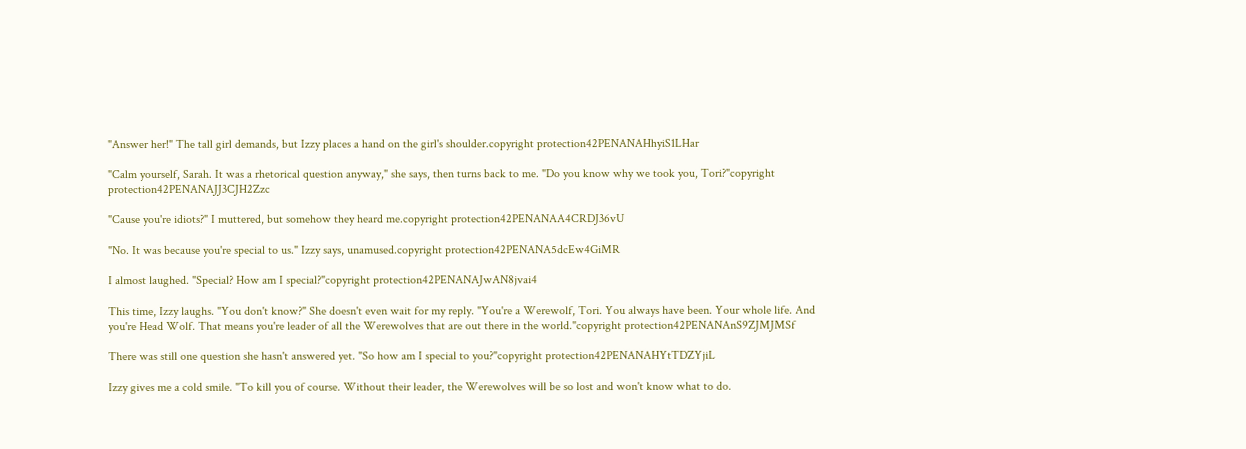"Answer her!" The tall girl demands, but Izzy places a hand on the girl's shoulder.copyright protection42PENANAHhyiS1LHar

"Calm yourself, Sarah. It was a rhetorical question anyway," she says, then turns back to me. "Do you know why we took you, Tori?"copyright protection42PENANAJJ3CJH2Zzc

"Cause you're idiots?" I muttered, but somehow they heard me.copyright protection42PENANAA4CRDJ36vU

"No. It was because you're special to us." Izzy says, unamused.copyright protection42PENANA5dcEw4GiMR

I almost laughed. "Special? How am I special?"copyright protection42PENANAJwAN8jvai4

This time, Izzy laughs. "You don't know?" She doesn't even wait for my reply. "You're a Werewolf, Tori. You always have been. Your whole life. And you're Head Wolf. That means you're leader of all the Werewolves that are out there in the world."copyright protection42PENANAnS9ZJMJMSf

There was still one question she hasn't answered yet. "So how am I special to you?"copyright protection42PENANAHYtTDZYjiL

Izzy gives me a cold smile. "To kill you of course. Without their leader, the Werewolves will be so lost and won't know what to do.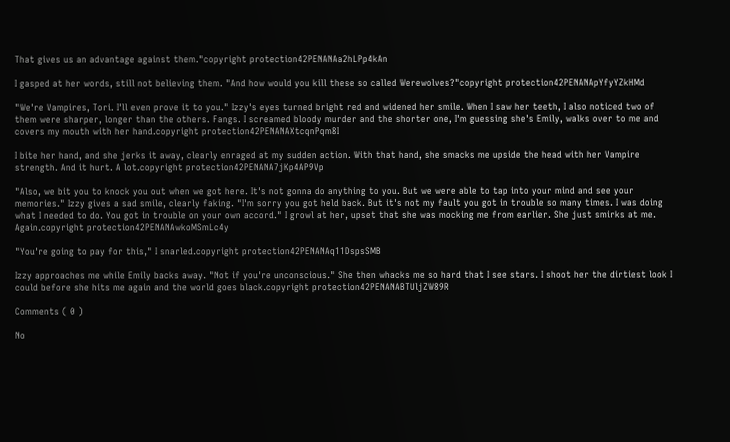That gives us an advantage against them."copyright protection42PENANAa2hLPp4kAn

I gasped at her words, still not believing them. "And how would you kill these so called Werewolves?"copyright protection42PENANApYfyYZkHMd

"We're Vampires, Tori. I'll even prove it to you." Izzy's eyes turned bright red and widened her smile. When I saw her teeth, I also noticed two of them were sharper, longer than the others. Fangs. I screamed bloody murder and the shorter one, I'm guessing she's Emily, walks over to me and covers my mouth with her hand.copyright protection42PENANAXtcqnPqm8I

I bite her hand, and she jerks it away, clearly enraged at my sudden action. With that hand, she smacks me upside the head with her Vampire strength. And it hurt. A lot.copyright protection42PENANA7jKp4AP9Vp

"Also, we bit you to knock you out when we got here. It's not gonna do anything to you. But we were able to tap into your mind and see your memories." Izzy gives a sad smile, clearly faking. "I'm sorry you got held back. But it's not my fault you got in trouble so many times. I was doing what I needed to do. You got in trouble on your own accord." I growl at her, upset that she was mocking me from earlier. She just smirks at me. Again.copyright protection42PENANAwkoMSmLc4y

"You're going to pay for this," I snarled.copyright protection42PENANAq11DspsSMB

Izzy approaches me while Emily backs away. "Not if you're unconscious." She then whacks me so hard that I see stars. I shoot her the dirtiest look I could before she hits me again and the world goes black.copyright protection42PENANABTUljZW89R

Comments ( 0 )

No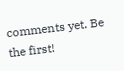comments yet. Be the first!